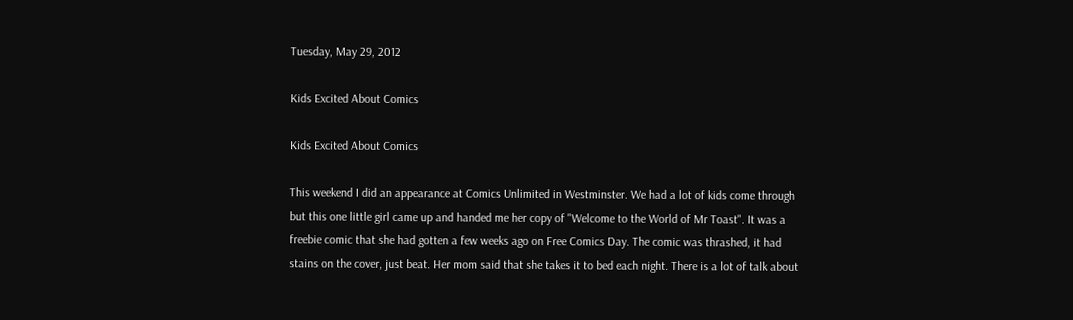Tuesday, May 29, 2012

Kids Excited About Comics

Kids Excited About Comics

This weekend I did an appearance at Comics Unlimited in Westminster. We had a lot of kids come through but this one little girl came up and handed me her copy of "Welcome to the World of Mr Toast". It was a freebie comic that she had gotten a few weeks ago on Free Comics Day. The comic was thrashed, it had stains on the cover, just beat. Her mom said that she takes it to bed each night. There is a lot of talk about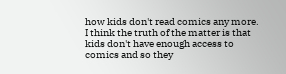how kids don't read comics any more. I think the truth of the matter is that kids don't have enough access to comics and so they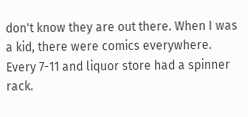don't know they are out there. When I was a kid, there were comics everywhere. Every 7-11 and liquor store had a spinner rack.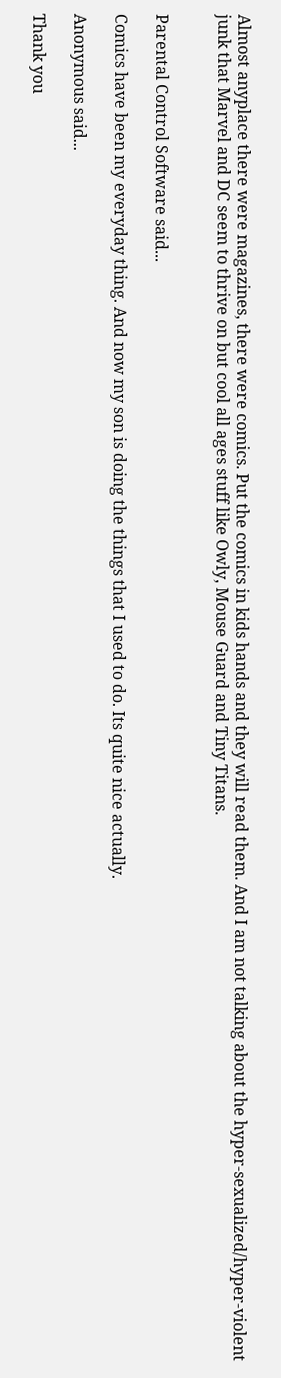Almost anyplace there were magazines, there were comics. Put the comics in kids hands and they will read them. And I am not talking about the hyper-sexualized/hyper-violent junk that Marvel and DC seem to thrive on but cool all ages stuff like Owly, Mouse Guard and Tiny Titans.


Parental Control Software said...

Comics have been my everyday thing. And now my son is doing the things that I used to do. Its quite nice actually.

Anonymous said...

Thank you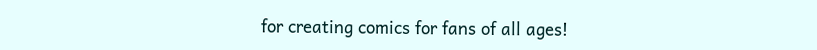for creating comics for fans of all ages!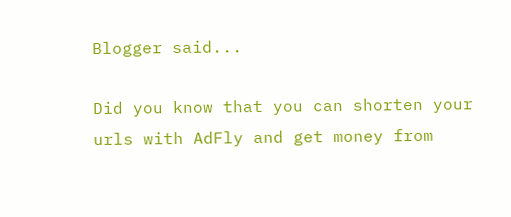Blogger said...

Did you know that you can shorten your urls with AdFly and get money from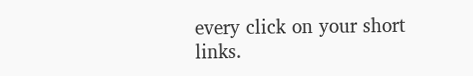every click on your short links.